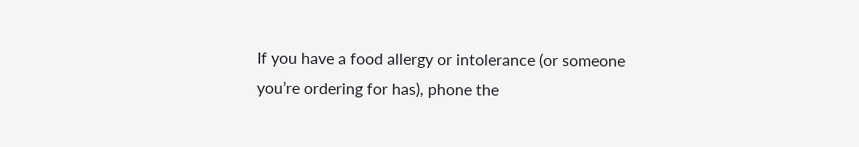If you have a food allergy or intolerance (or someone you’re ordering for has), phone the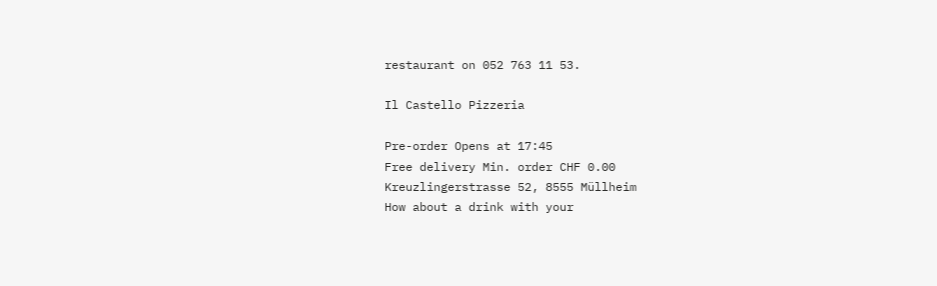restaurant on 052 763 11 53.

Il Castello Pizzeria

Pre-order Opens at 17:45
Free delivery Min. order CHF 0.00
Kreuzlingerstrasse 52, 8555 Müllheim
How about a drink with your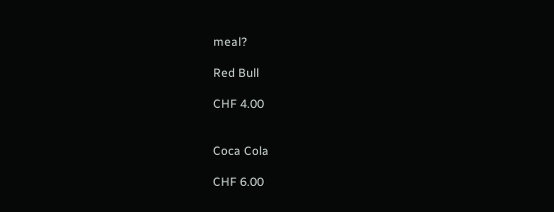meal?

Red Bull

CHF 4.00


Coca Cola

CHF 6.00